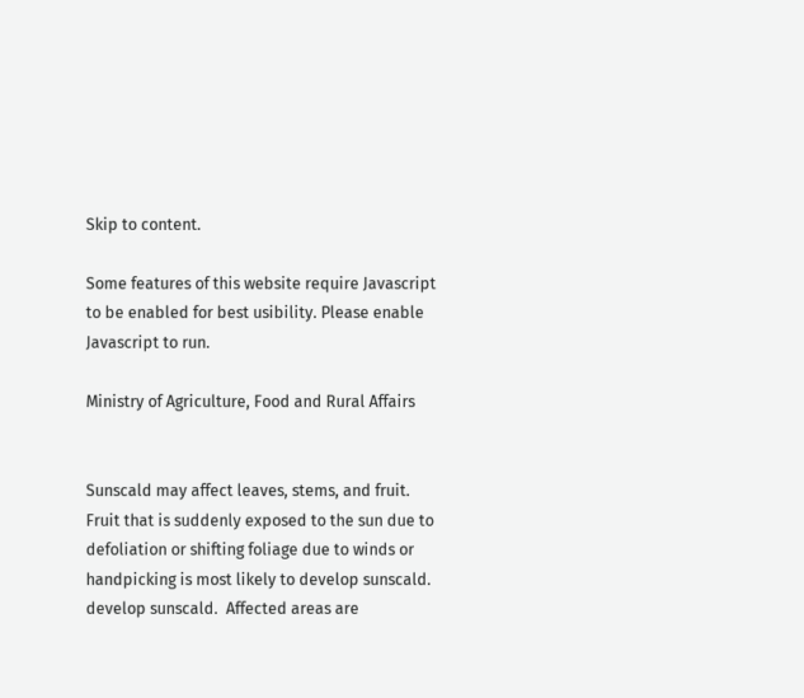Skip to content.

Some features of this website require Javascript to be enabled for best usibility. Please enable Javascript to run.

Ministry of Agriculture, Food and Rural Affairs


Sunscald may affect leaves, stems, and fruit.  Fruit that is suddenly exposed to the sun due to defoliation or shifting foliage due to winds or handpicking is most likely to develop sunscald. develop sunscald.  Affected areas are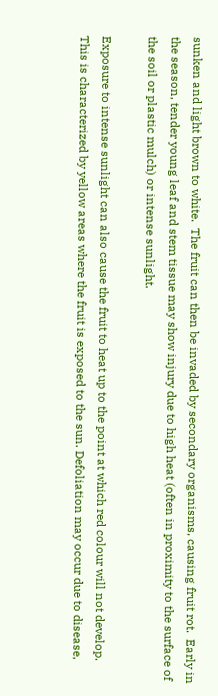sunken and light brown to white.  The fruit can then be invaded by secondary organisms, causing fruit rot.  Early in the season, tender young leaf and stem tissue may show injury due to high heat (often in proximity to the surface of the soil or plastic mulch) or intense sunlight.

Exposure to intense sunlight can also cause the fruit to heat up to the point at which red colour will not develop.  This is characterized by yellow areas where the fruit is exposed to the sun. Defoliation may occur due to disease,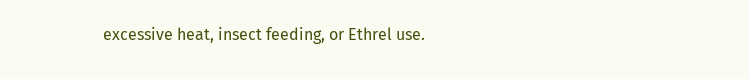excessive heat, insect feeding, or Ethrel use.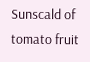Sunscald of tomato fruit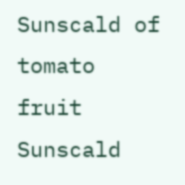Sunscald of tomato fruit Sunscald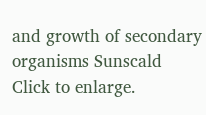and growth of secondary organisms Sunscald
Click to enlarge.